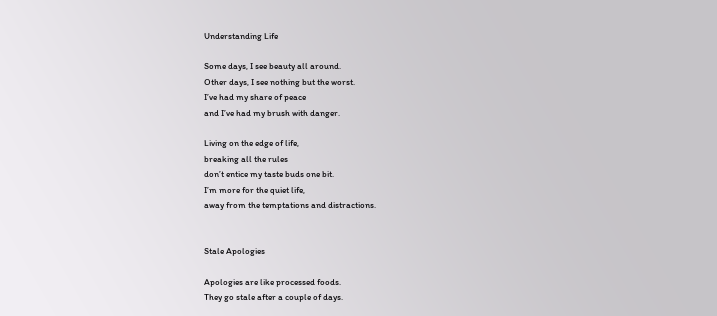Understanding Life

Some days, I see beauty all around.
Other days, I see nothing but the worst.
I’ve had my share of peace
and I’ve had my brush with danger.

Living on the edge of life,
breaking all the rules
don’t entice my taste buds one bit.
I’m more for the quiet life,
away from the temptations and distractions.


Stale Apologies

Apologies are like processed foods.
They go stale after a couple of days.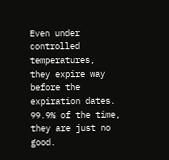Even under controlled temperatures,
they expire way before the expiration dates.
99.9% of the time, they are just no good.